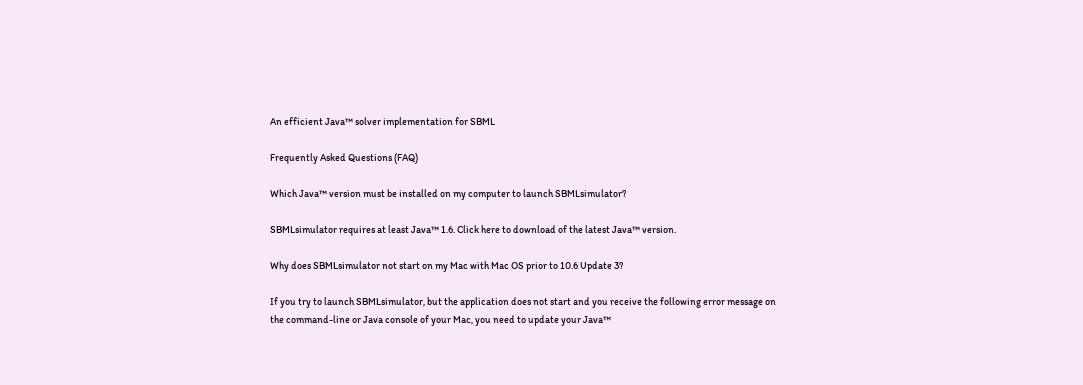An efficient Java™ solver implementation for SBML

Frequently Asked Questions (FAQ)

Which Java™ version must be installed on my computer to launch SBMLsimulator?

SBMLsimulator requires at least Java™ 1.6. Click here to download of the latest Java™ version.

Why does SBMLsimulator not start on my Mac with Mac OS prior to 10.6 Update 3?

If you try to launch SBMLsimulator, but the application does not start and you receive the following error message on the command-line or Java console of your Mac, you need to update your Java™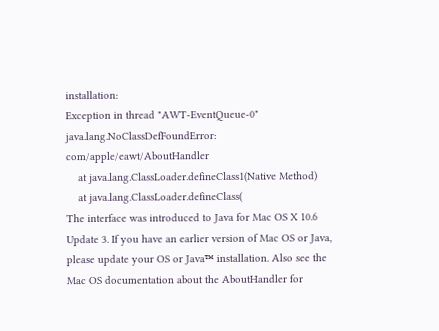installation:
Exception in thread "AWT-EventQueue-0" java.lang.NoClassDefFoundError: com/apple/eawt/AboutHandler
    at java.lang.ClassLoader.defineClass1(Native Method)
    at java.lang.ClassLoader.defineClass(
The interface was introduced to Java for Mac OS X 10.6 Update 3. If you have an earlier version of Mac OS or Java, please update your OS or Java™ installation. Also see the Mac OS documentation about the AboutHandler for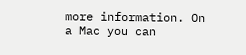more information. On a Mac you can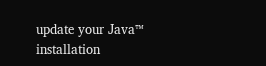update your Java™ installation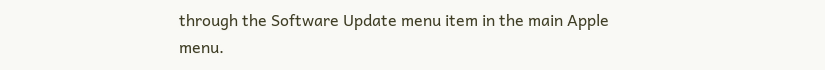through the Software Update menu item in the main Apple menu.